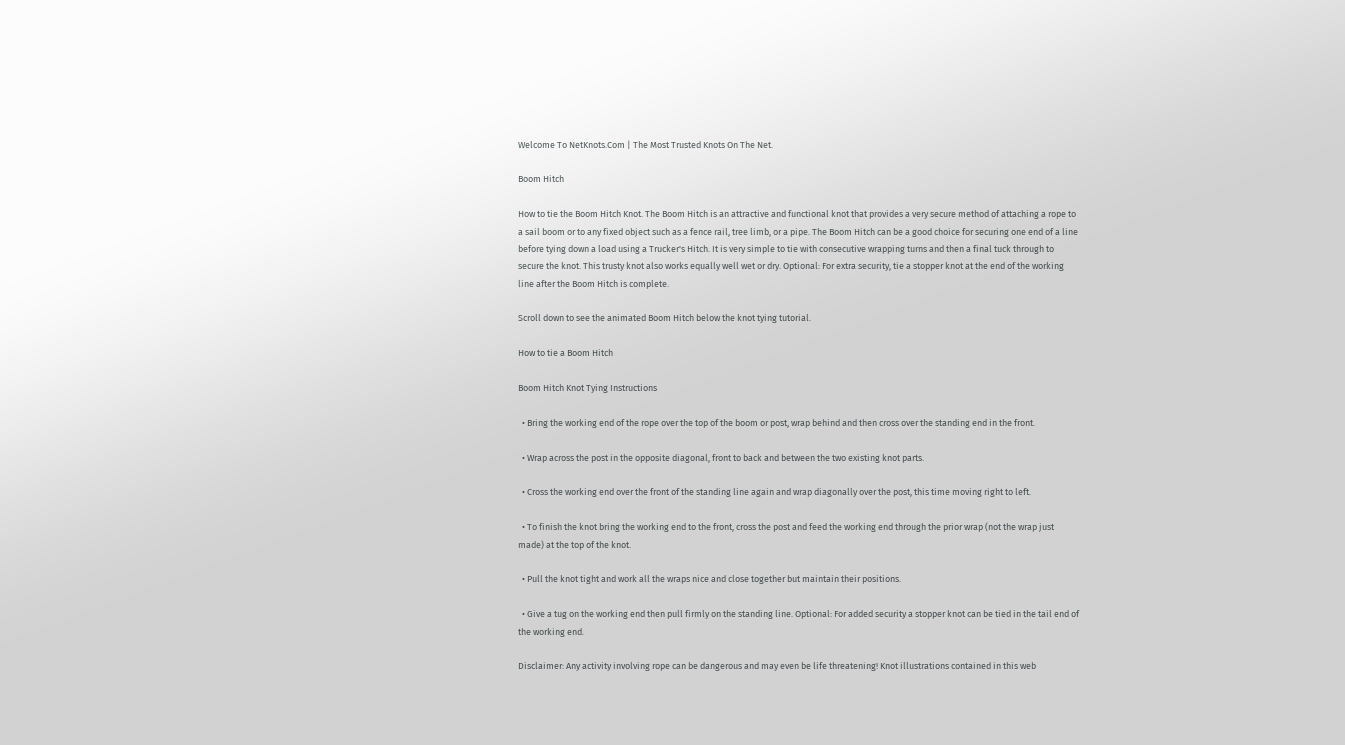Welcome To NetKnots.Com | The Most Trusted Knots On The Net.

Boom Hitch

How to tie the Boom Hitch Knot. The Boom Hitch is an attractive and functional knot that provides a very secure method of attaching a rope to a sail boom or to any fixed object such as a fence rail, tree limb, or a pipe. The Boom Hitch can be a good choice for securing one end of a line before tying down a load using a Trucker's Hitch. It is very simple to tie with consecutive wrapping turns and then a final tuck through to secure the knot. This trusty knot also works equally well wet or dry. Optional: For extra security, tie a stopper knot at the end of the working line after the Boom Hitch is complete.

Scroll down to see the animated Boom Hitch below the knot tying tutorial.

How to tie a Boom Hitch

Boom Hitch Knot Tying Instructions

  • Bring the working end of the rope over the top of the boom or post, wrap behind and then cross over the standing end in the front.

  • Wrap across the post in the opposite diagonal, front to back and between the two existing knot parts.

  • Cross the working end over the front of the standing line again and wrap diagonally over the post, this time moving right to left.

  • To finish the knot bring the working end to the front, cross the post and feed the working end through the prior wrap (not the wrap just made) at the top of the knot.

  • Pull the knot tight and work all the wraps nice and close together but maintain their positions.

  • Give a tug on the working end then pull firmly on the standing line. Optional: For added security a stopper knot can be tied in the tail end of the working end.

Disclaimer: Any activity involving rope can be dangerous and may even be life threatening! Knot illustrations contained in this web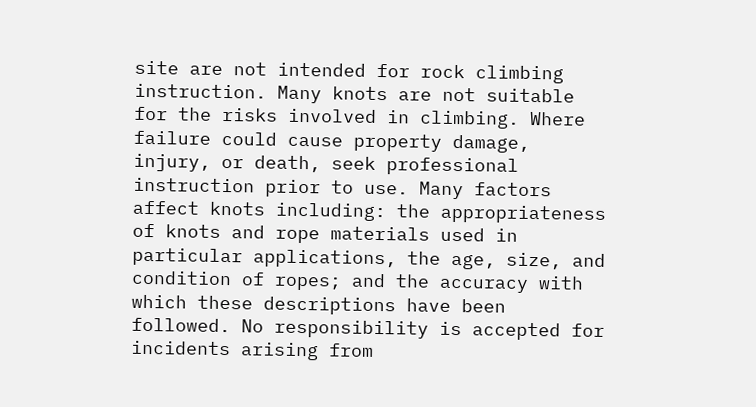site are not intended for rock climbing instruction. Many knots are not suitable for the risks involved in climbing. Where failure could cause property damage, injury, or death, seek professional instruction prior to use. Many factors affect knots including: the appropriateness of knots and rope materials used in particular applications, the age, size, and condition of ropes; and the accuracy with which these descriptions have been followed. No responsibility is accepted for incidents arising from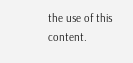the use of this content.